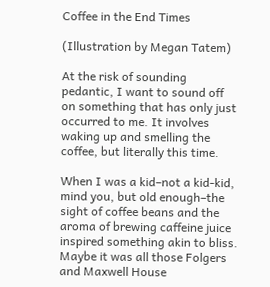Coffee in the End Times

(Illustration by Megan Tatem)

At the risk of sounding pedantic, I want to sound off on something that has only just occurred to me. It involves waking up and smelling the coffee, but literally this time.

When I was a kid–not a kid-kid, mind you, but old enough–the sight of coffee beans and the aroma of brewing caffeine juice inspired something akin to bliss. Maybe it was all those Folgers and Maxwell House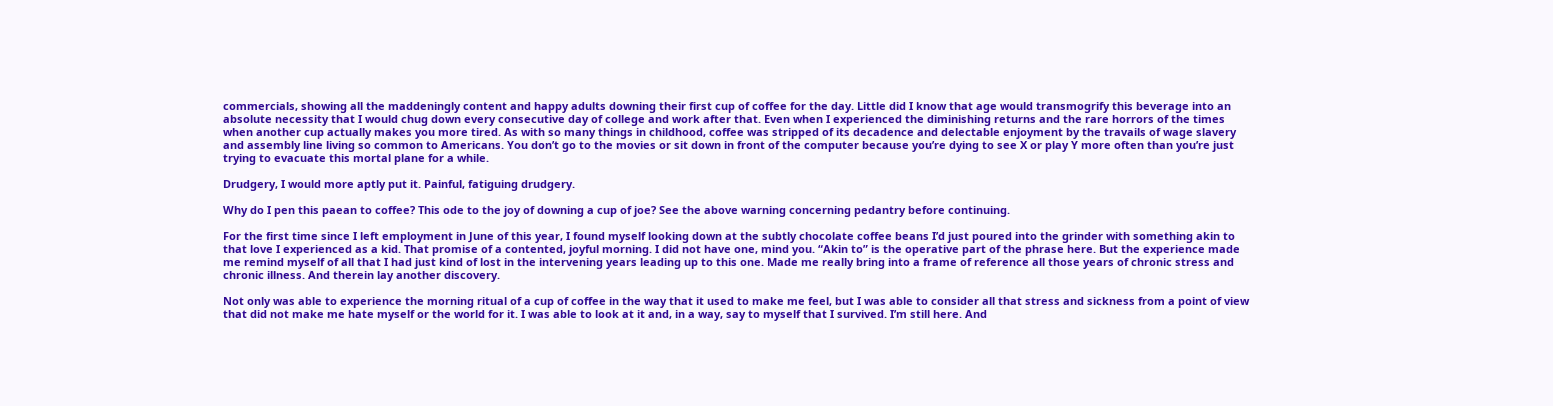commercials, showing all the maddeningly content and happy adults downing their first cup of coffee for the day. Little did I know that age would transmogrify this beverage into an absolute necessity that I would chug down every consecutive day of college and work after that. Even when I experienced the diminishing returns and the rare horrors of the times when another cup actually makes you more tired. As with so many things in childhood, coffee was stripped of its decadence and delectable enjoyment by the travails of wage slavery and assembly line living so common to Americans. You don’t go to the movies or sit down in front of the computer because you’re dying to see X or play Y more often than you’re just trying to evacuate this mortal plane for a while.

Drudgery, I would more aptly put it. Painful, fatiguing drudgery.

Why do I pen this paean to coffee? This ode to the joy of downing a cup of joe? See the above warning concerning pedantry before continuing.

For the first time since I left employment in June of this year, I found myself looking down at the subtly chocolate coffee beans I’d just poured into the grinder with something akin to that love I experienced as a kid. That promise of a contented, joyful morning. I did not have one, mind you. “Akin to” is the operative part of the phrase here. But the experience made me remind myself of all that I had just kind of lost in the intervening years leading up to this one. Made me really bring into a frame of reference all those years of chronic stress and chronic illness. And therein lay another discovery.

Not only was able to experience the morning ritual of a cup of coffee in the way that it used to make me feel, but I was able to consider all that stress and sickness from a point of view that did not make me hate myself or the world for it. I was able to look at it and, in a way, say to myself that I survived. I’m still here. And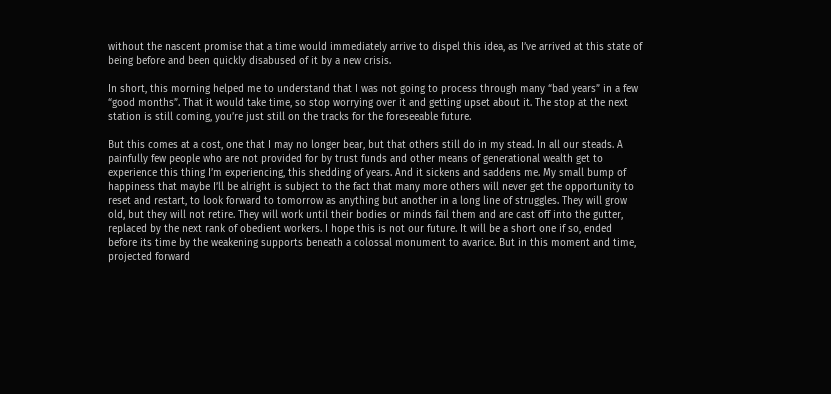without the nascent promise that a time would immediately arrive to dispel this idea, as I’ve arrived at this state of being before and been quickly disabused of it by a new crisis.

In short, this morning helped me to understand that I was not going to process through many “bad years” in a few “good months”. That it would take time, so stop worrying over it and getting upset about it. The stop at the next station is still coming, you’re just still on the tracks for the foreseeable future.

But this comes at a cost, one that I may no longer bear, but that others still do in my stead. In all our steads. A painfully few people who are not provided for by trust funds and other means of generational wealth get to experience this thing I’m experiencing, this shedding of years. And it sickens and saddens me. My small bump of happiness that maybe I’ll be alright is subject to the fact that many more others will never get the opportunity to reset and restart, to look forward to tomorrow as anything but another in a long line of struggles. They will grow old, but they will not retire. They will work until their bodies or minds fail them and are cast off into the gutter, replaced by the next rank of obedient workers. I hope this is not our future. It will be a short one if so, ended before its time by the weakening supports beneath a colossal monument to avarice. But in this moment and time, projected forward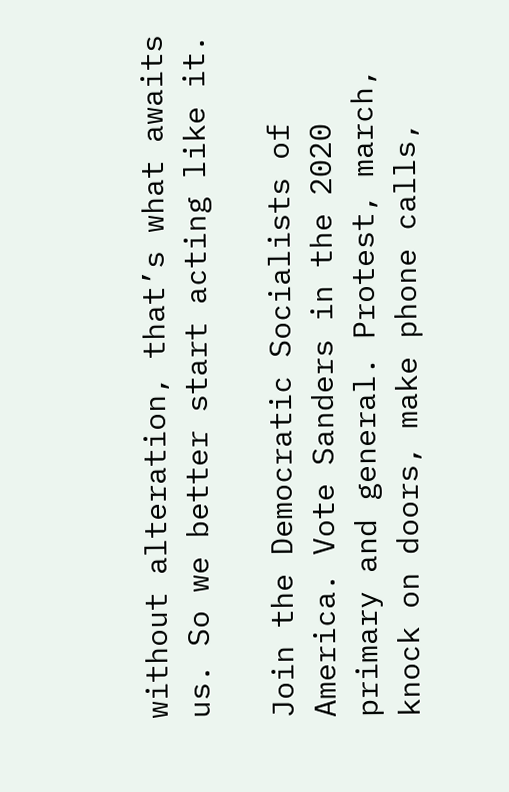without alteration, that’s what awaits us. So we better start acting like it.

Join the Democratic Socialists of America. Vote Sanders in the 2020 primary and general. Protest, march, knock on doors, make phone calls,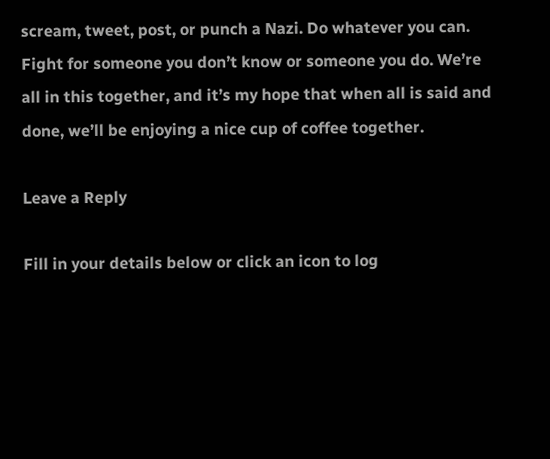scream, tweet, post, or punch a Nazi. Do whatever you can. Fight for someone you don’t know or someone you do. We’re all in this together, and it’s my hope that when all is said and done, we’ll be enjoying a nice cup of coffee together.

Leave a Reply

Fill in your details below or click an icon to log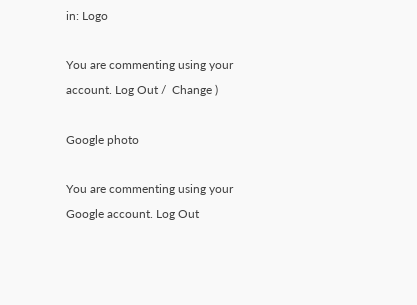in: Logo

You are commenting using your account. Log Out /  Change )

Google photo

You are commenting using your Google account. Log Out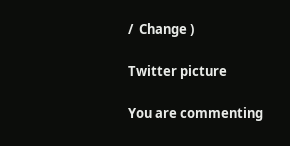/  Change )

Twitter picture

You are commenting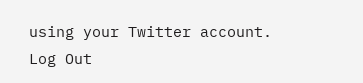using your Twitter account. Log Out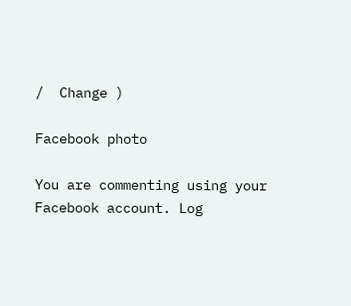/  Change )

Facebook photo

You are commenting using your Facebook account. Log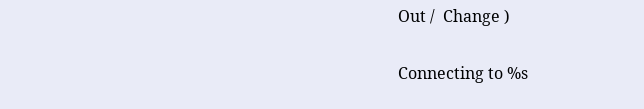Out /  Change )

Connecting to %s